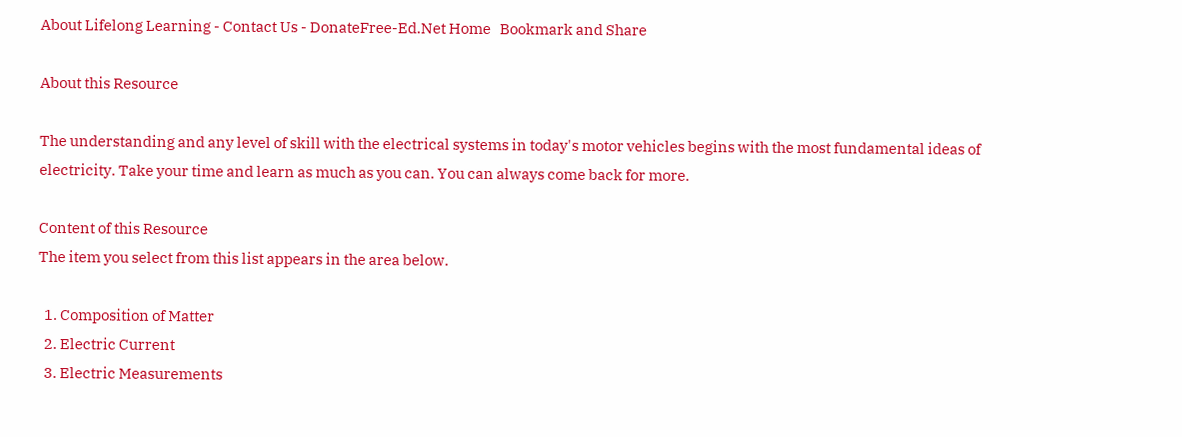About Lifelong Learning - Contact Us - DonateFree-Ed.Net Home   Bookmark and Share

About this Resource

The understanding and any level of skill with the electrical systems in today's motor vehicles begins with the most fundamental ideas of electricity. Take your time and learn as much as you can. You can always come back for more.

Content of this Resource
The item you select from this list appears in the area below.

  1. Composition of Matter
  2. Electric Current
  3. Electric Measurements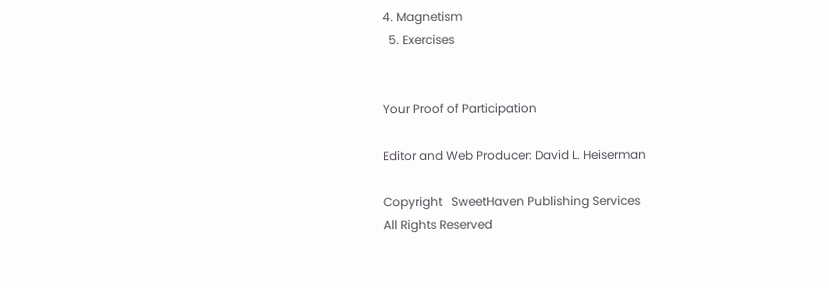4. Magnetism
  5. Exercises


Your Proof of Participation

Editor and Web Producer: David L. Heiserman

Copyright   SweetHaven Publishing Services
All Rights Reserved